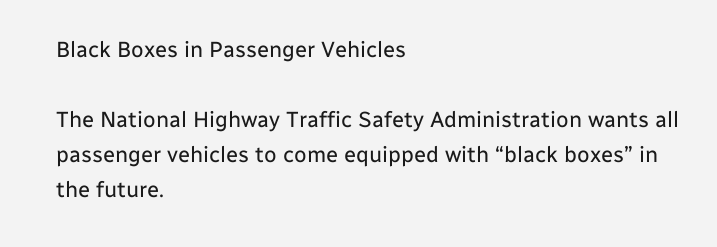Black Boxes in Passenger Vehicles

The National Highway Traffic Safety Administration wants all passenger vehicles to come equipped with “black boxes” in the future.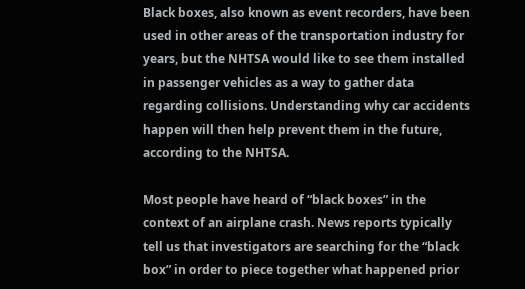Black boxes, also known as event recorders, have been used in other areas of the transportation industry for years, but the NHTSA would like to see them installed in passenger vehicles as a way to gather data regarding collisions. Understanding why car accidents happen will then help prevent them in the future, according to the NHTSA.

Most people have heard of “black boxes” in the context of an airplane crash. News reports typically tell us that investigators are searching for the “black box” in order to piece together what happened prior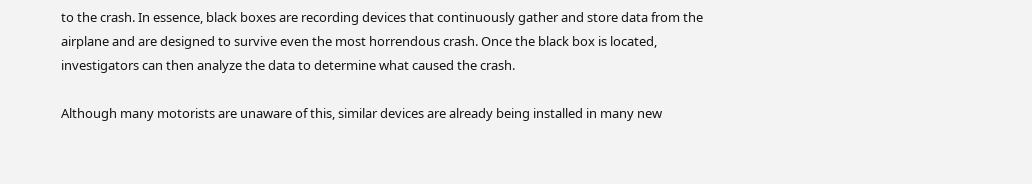to the crash. In essence, black boxes are recording devices that continuously gather and store data from the airplane and are designed to survive even the most horrendous crash. Once the black box is located, investigators can then analyze the data to determine what caused the crash.

Although many motorists are unaware of this, similar devices are already being installed in many new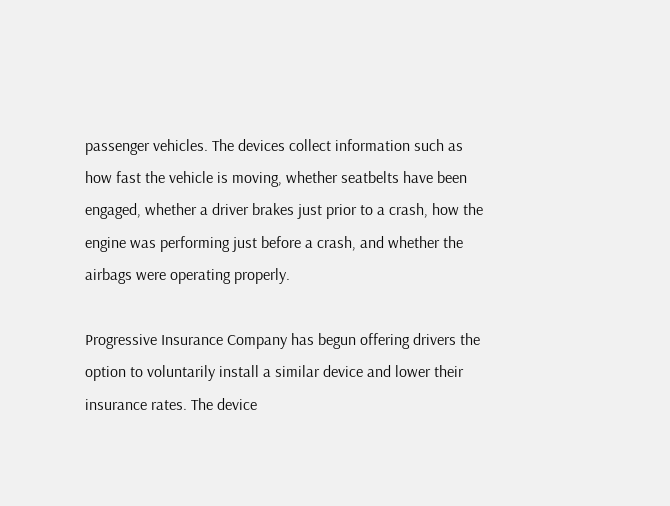passenger vehicles. The devices collect information such as how fast the vehicle is moving, whether seatbelts have been engaged, whether a driver brakes just prior to a crash, how the engine was performing just before a crash, and whether the airbags were operating properly.

Progressive Insurance Company has begun offering drivers the option to voluntarily install a similar device and lower their insurance rates. The device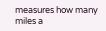measures how many miles a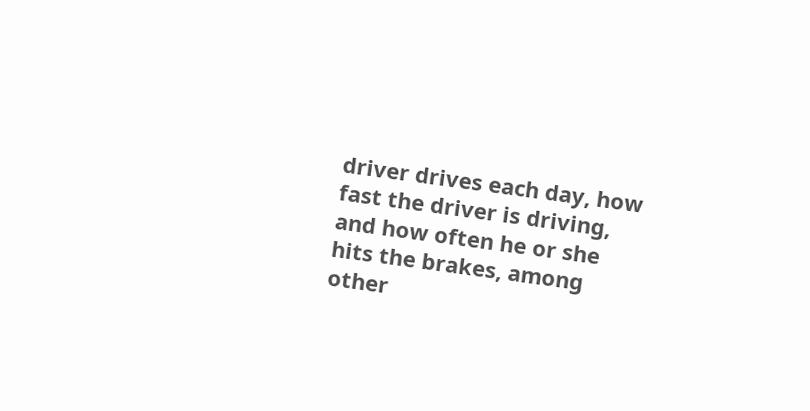driver drives each day, how fast the driver is driving, and how often he or she hits the brakes, among other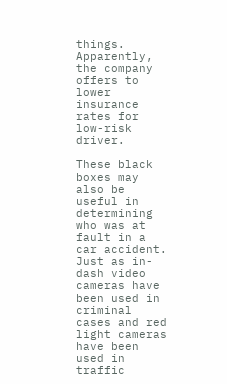things. Apparently, the company offers to lower insurance rates for low-risk driver.

These black boxes may also be useful in determining who was at fault in a car accident. Just as in-dash video cameras have been used in criminal cases and red light cameras have been used in traffic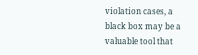violation cases, a black box may be a valuable tool that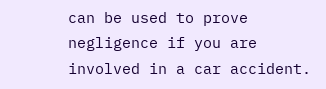can be used to prove negligence if you are involved in a car accident.